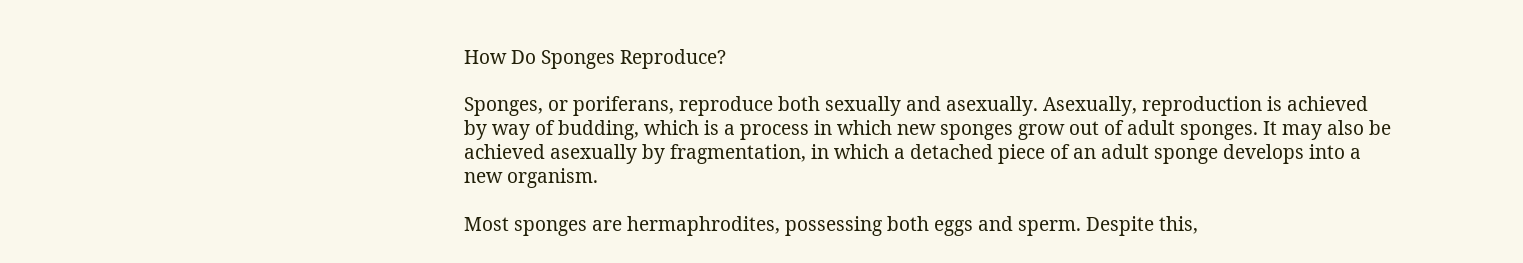How Do Sponges Reproduce?

Sponges, or poriferans, reproduce both sexually and asexually. Asexually, reproduction is achieved by way of budding, which is a process in which new sponges grow out of adult sponges. It may also be achieved asexually by fragmentation, in which a detached piece of an adult sponge develops into a new organism.

Most sponges are hermaphrodites, possessing both eggs and sperm. Despite this,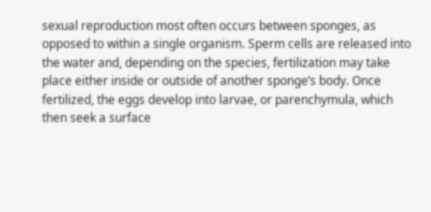sexual reproduction most often occurs between sponges, as opposed to within a single organism. Sperm cells are released into the water and, depending on the species, fertilization may take place either inside or outside of another sponge’s body. Once fertilized, the eggs develop into larvae, or parenchymula, which then seek a surface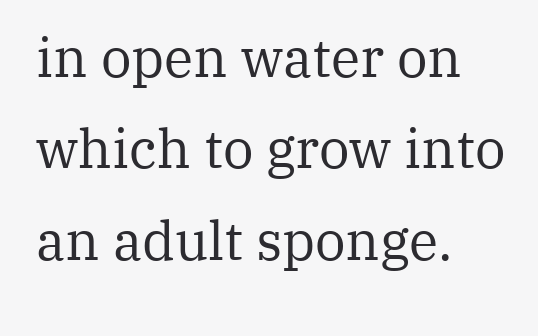in open water on which to grow into an adult sponge.